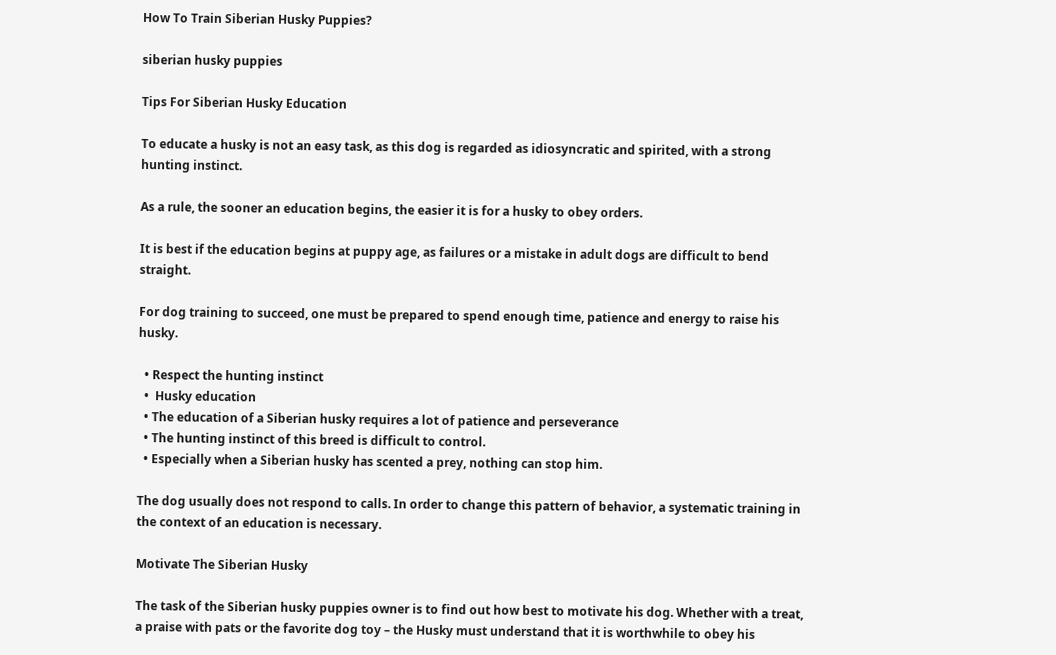How To Train Siberian Husky Puppies?

siberian husky puppies

Tips For Siberian Husky Education

To educate a husky is not an easy task, as this dog is regarded as idiosyncratic and spirited, with a strong hunting instinct.

As a rule, the sooner an education begins, the easier it is for a husky to obey orders.

It is best if the education begins at puppy age, as failures or a mistake in adult dogs are difficult to bend straight.

For dog training to succeed, one must be prepared to spend enough time, patience and energy to raise his husky.

  • Respect the hunting instinct
  •  Husky education
  • The education of a Siberian husky requires a lot of patience and perseverance
  • The hunting instinct of this breed is difficult to control.
  • Especially when a Siberian husky has scented a prey, nothing can stop him.

The dog usually does not respond to calls. In order to change this pattern of behavior, a systematic training in the context of an education is necessary.

Motivate The Siberian Husky

The task of the Siberian husky puppies owner is to find out how best to motivate his dog. Whether with a treat, a praise with pats or the favorite dog toy – the Husky must understand that it is worthwhile to obey his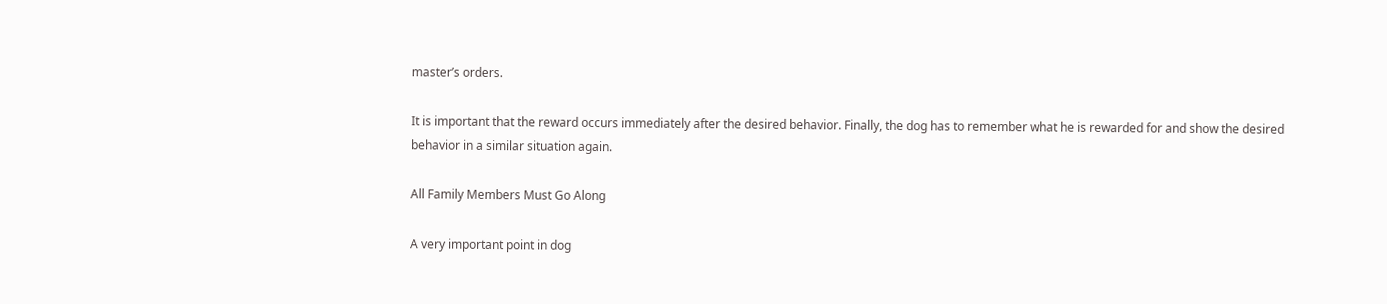master’s orders.

It is important that the reward occurs immediately after the desired behavior. Finally, the dog has to remember what he is rewarded for and show the desired behavior in a similar situation again.

All Family Members Must Go Along

A very important point in dog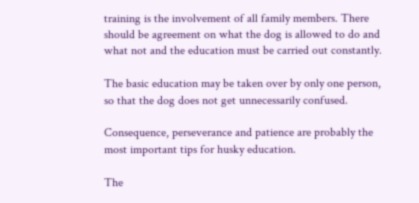training is the involvement of all family members. There should be agreement on what the dog is allowed to do and what not and the education must be carried out constantly.

The basic education may be taken over by only one person, so that the dog does not get unnecessarily confused.

Consequence, perseverance and patience are probably the most important tips for husky education.

The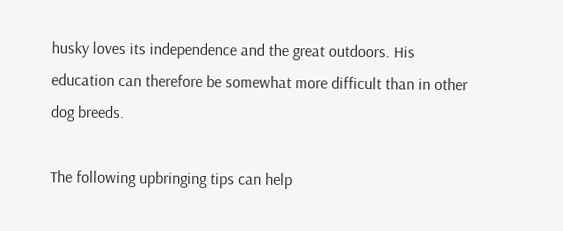husky loves its independence and the great outdoors. His education can therefore be somewhat more difficult than in other dog breeds.

The following upbringing tips can help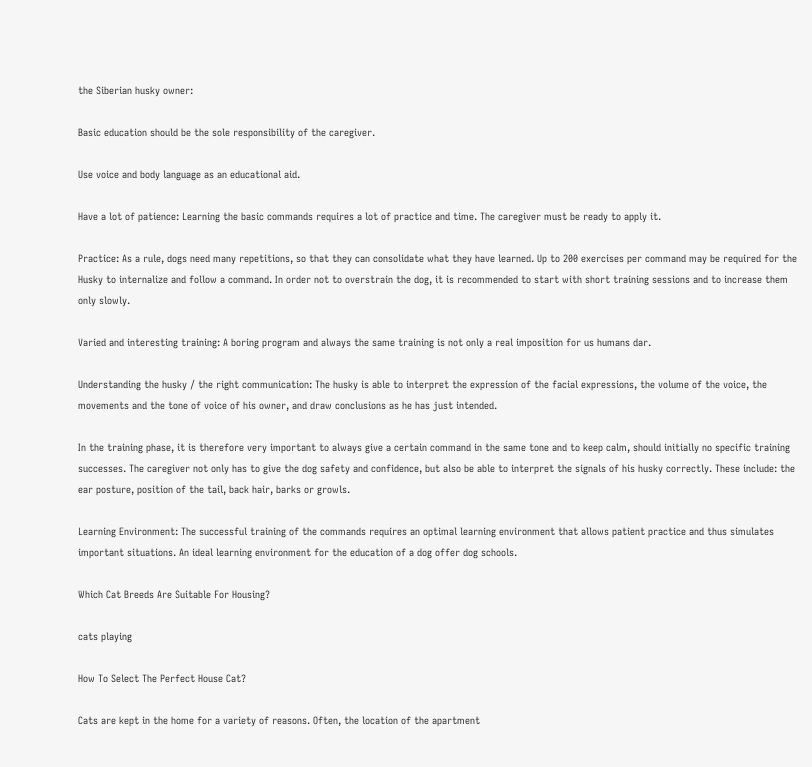the Siberian husky owner:

Basic education should be the sole responsibility of the caregiver.

Use voice and body language as an educational aid.

Have a lot of patience: Learning the basic commands requires a lot of practice and time. The caregiver must be ready to apply it.

Practice: As a rule, dogs need many repetitions, so that they can consolidate what they have learned. Up to 200 exercises per command may be required for the Husky to internalize and follow a command. In order not to overstrain the dog, it is recommended to start with short training sessions and to increase them only slowly.

Varied and interesting training: A boring program and always the same training is not only a real imposition for us humans dar.

Understanding the husky / the right communication: The husky is able to interpret the expression of the facial expressions, the volume of the voice, the movements and the tone of voice of his owner, and draw conclusions as he has just intended.

In the training phase, it is therefore very important to always give a certain command in the same tone and to keep calm, should initially no specific training successes. The caregiver not only has to give the dog safety and confidence, but also be able to interpret the signals of his husky correctly. These include: the ear posture, position of the tail, back hair, barks or growls.

Learning Environment: The successful training of the commands requires an optimal learning environment that allows patient practice and thus simulates important situations. An ideal learning environment for the education of a dog offer dog schools.

Which Cat Breeds Are Suitable For Housing?

cats playing

How To Select The Perfect House Cat?

Cats are kept in the home for a variety of reasons. Often, the location of the apartment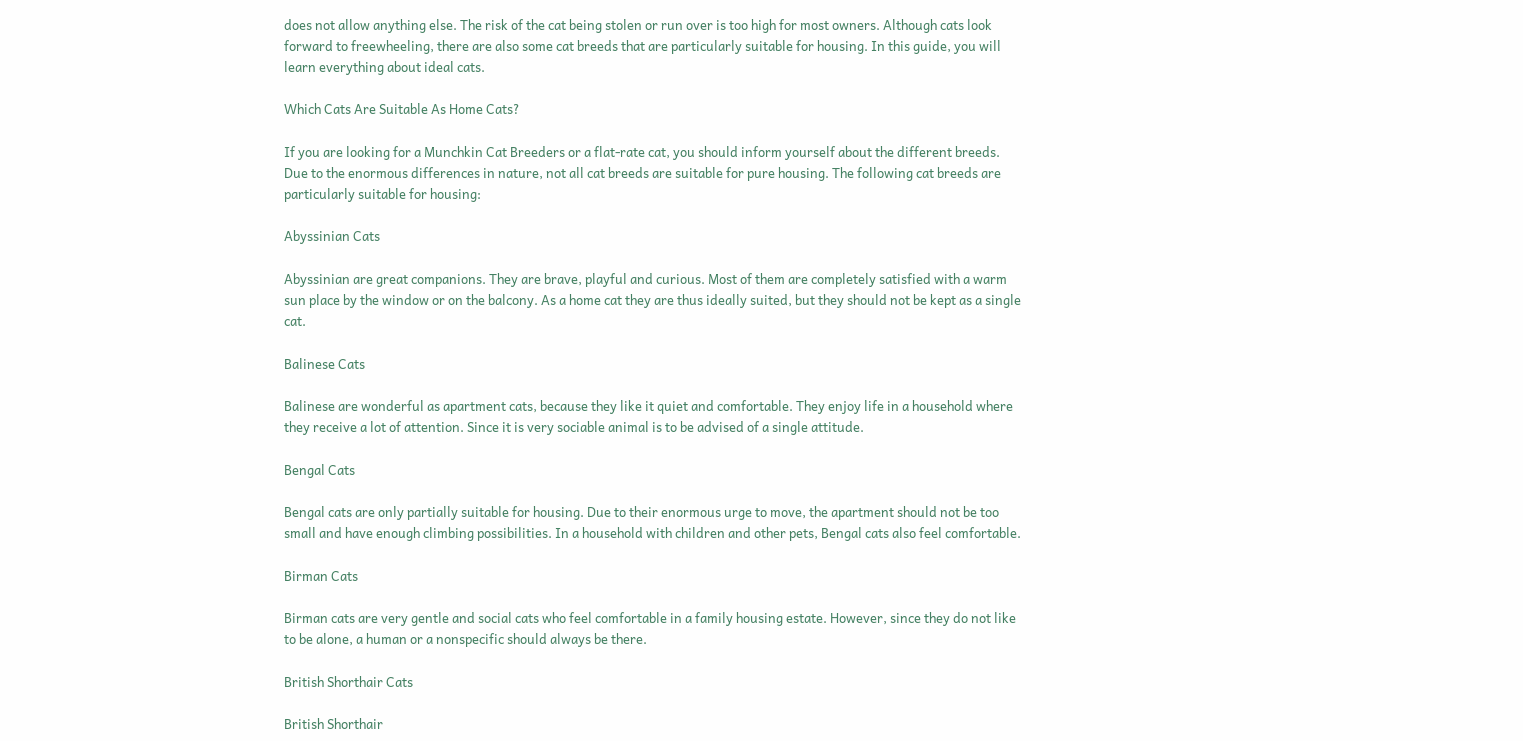does not allow anything else. The risk of the cat being stolen or run over is too high for most owners. Although cats look forward to freewheeling, there are also some cat breeds that are particularly suitable for housing. In this guide, you will learn everything about ideal cats.

Which Cats Are Suitable As Home Cats?

If you are looking for a Munchkin Cat Breeders or a flat-rate cat, you should inform yourself about the different breeds. Due to the enormous differences in nature, not all cat breeds are suitable for pure housing. The following cat breeds are particularly suitable for housing:

Abyssinian Cats

Abyssinian are great companions. They are brave, playful and curious. Most of them are completely satisfied with a warm sun place by the window or on the balcony. As a home cat they are thus ideally suited, but they should not be kept as a single cat.

Balinese Cats

Balinese are wonderful as apartment cats, because they like it quiet and comfortable. They enjoy life in a household where they receive a lot of attention. Since it is very sociable animal is to be advised of a single attitude.

Bengal Cats

Bengal cats are only partially suitable for housing. Due to their enormous urge to move, the apartment should not be too small and have enough climbing possibilities. In a household with children and other pets, Bengal cats also feel comfortable.

Birman Cats

Birman cats are very gentle and social cats who feel comfortable in a family housing estate. However, since they do not like to be alone, a human or a nonspecific should always be there.

British Shorthair Cats

British Shorthair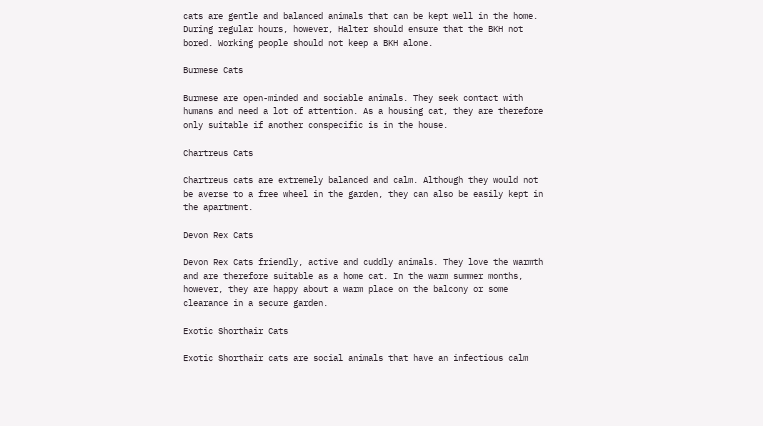cats are gentle and balanced animals that can be kept well in the home. During regular hours, however, Halter should ensure that the BKH not bored. Working people should not keep a BKH alone.

Burmese Cats

Burmese are open-minded and sociable animals. They seek contact with humans and need a lot of attention. As a housing cat, they are therefore only suitable if another conspecific is in the house.

Chartreus Cats

Chartreus cats are extremely balanced and calm. Although they would not be averse to a free wheel in the garden, they can also be easily kept in the apartment.

Devon Rex Cats

Devon Rex Cats friendly, active and cuddly animals. They love the warmth and are therefore suitable as a home cat. In the warm summer months, however, they are happy about a warm place on the balcony or some clearance in a secure garden.

Exotic Shorthair Cats

Exotic Shorthair cats are social animals that have an infectious calm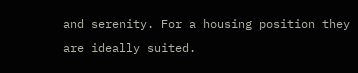and serenity. For a housing position they are ideally suited.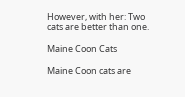However, with her: Two cats are better than one.

Maine Coon Cats

Maine Coon cats are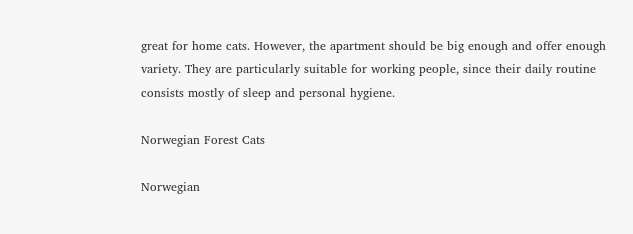great for home cats. However, the apartment should be big enough and offer enough variety. They are particularly suitable for working people, since their daily routine consists mostly of sleep and personal hygiene.

Norwegian Forest Cats

Norwegian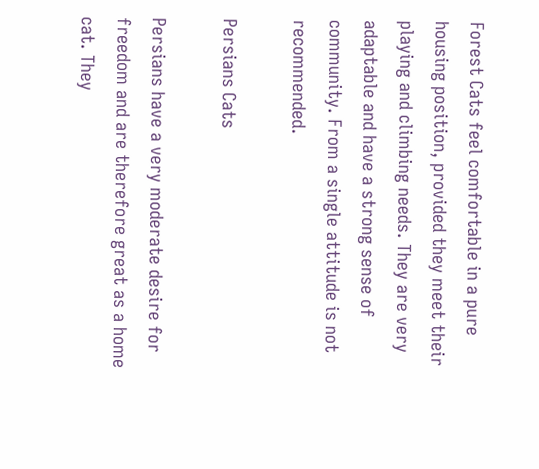Forest Cats feel comfortable in a pure housing position, provided they meet their playing and climbing needs. They are very adaptable and have a strong sense of community. From a single attitude is not recommended.

Persians Cats

Persians have a very moderate desire for freedom and are therefore great as a home cat. They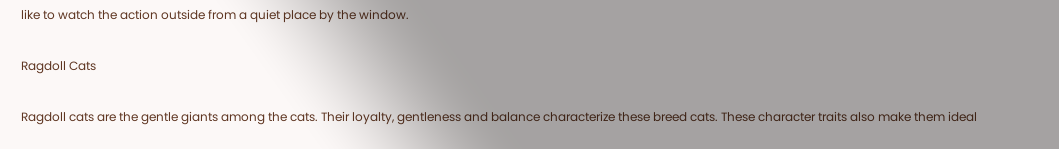like to watch the action outside from a quiet place by the window.

Ragdoll Cats

Ragdoll cats are the gentle giants among the cats. Their loyalty, gentleness and balance characterize these breed cats. These character traits also make them ideal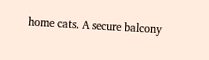home cats. A secure balcony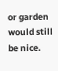or garden would still be nice.